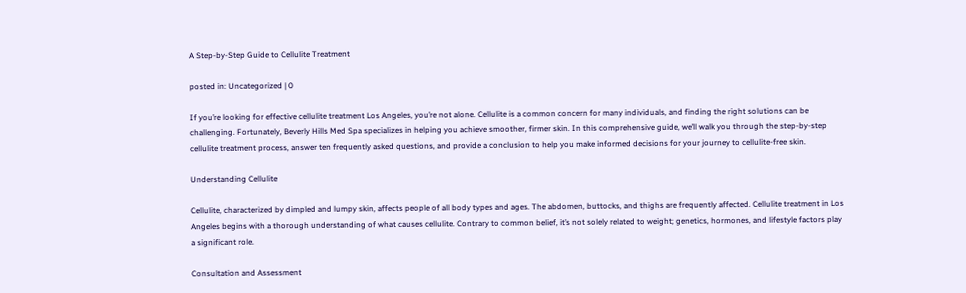A Step-by-Step Guide to Cellulite Treatment

posted in: Uncategorized | 0

If you’re looking for effective cellulite treatment Los Angeles, you’re not alone. Cellulite is a common concern for many individuals, and finding the right solutions can be challenging. Fortunately, Beverly Hills Med Spa specializes in helping you achieve smoother, firmer skin. In this comprehensive guide, we’ll walk you through the step-by-step cellulite treatment process, answer ten frequently asked questions, and provide a conclusion to help you make informed decisions for your journey to cellulite-free skin.

Understanding Cellulite

Cellulite, characterized by dimpled and lumpy skin, affects people of all body types and ages. The abdomen, buttocks, and thighs are frequently affected. Cellulite treatment in Los Angeles begins with a thorough understanding of what causes cellulite. Contrary to common belief, it’s not solely related to weight; genetics, hormones, and lifestyle factors play a significant role.

Consultation and Assessment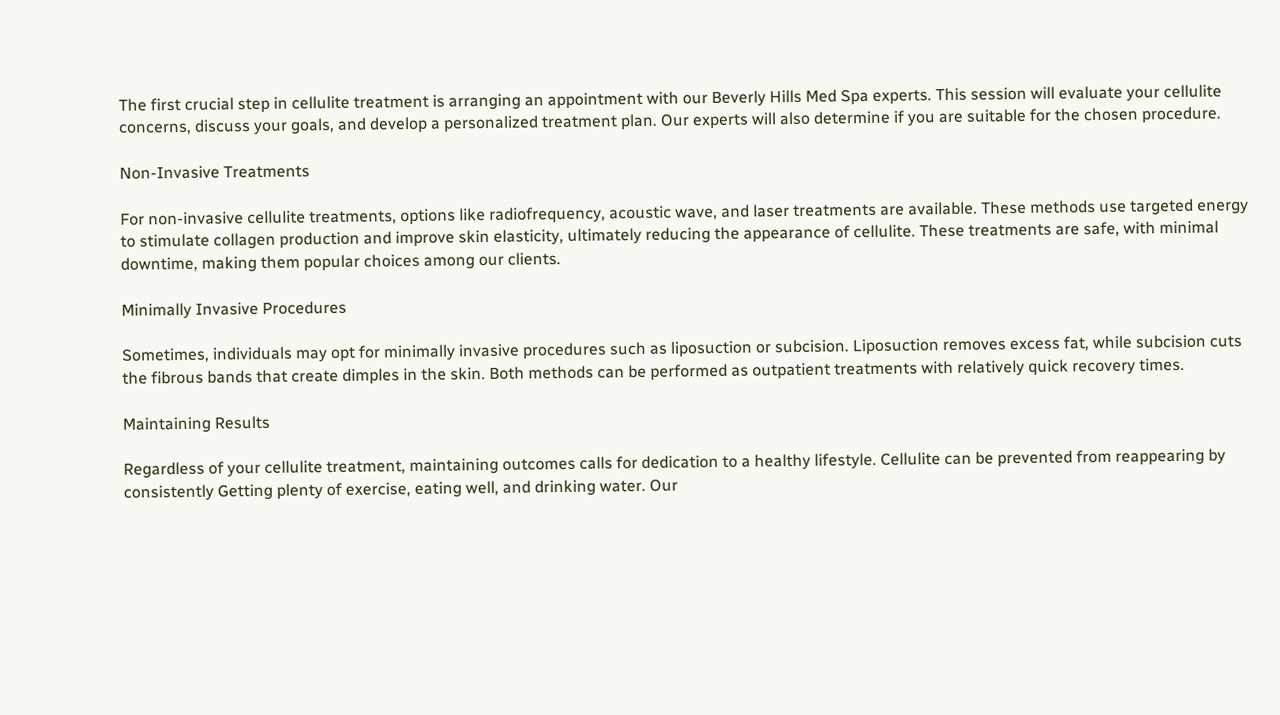The first crucial step in cellulite treatment is arranging an appointment with our Beverly Hills Med Spa experts. This session will evaluate your cellulite concerns, discuss your goals, and develop a personalized treatment plan. Our experts will also determine if you are suitable for the chosen procedure.

Non-Invasive Treatments

For non-invasive cellulite treatments, options like radiofrequency, acoustic wave, and laser treatments are available. These methods use targeted energy to stimulate collagen production and improve skin elasticity, ultimately reducing the appearance of cellulite. These treatments are safe, with minimal downtime, making them popular choices among our clients.

Minimally Invasive Procedures

Sometimes, individuals may opt for minimally invasive procedures such as liposuction or subcision. Liposuction removes excess fat, while subcision cuts the fibrous bands that create dimples in the skin. Both methods can be performed as outpatient treatments with relatively quick recovery times.

Maintaining Results

Regardless of your cellulite treatment, maintaining outcomes calls for dedication to a healthy lifestyle. Cellulite can be prevented from reappearing by consistently Getting plenty of exercise, eating well, and drinking water. Our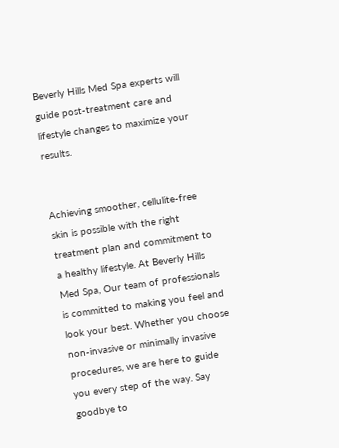Beverly Hills Med Spa experts will guide post-treatment care and lifestyle changes to maximize your results.


Achieving smoother, cellulite-free skin is possible with the right treatment plan and commitment to a healthy lifestyle. At Beverly Hills Med Spa, Our team of professionals is committed to making you feel and look your best. Whether you choose non-invasive or minimally invasive procedures, we are here to guide you every step of the way. Say goodbye to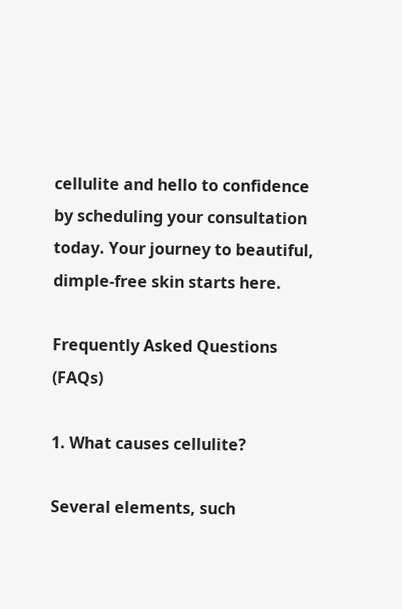cellulite and hello to confidence by scheduling your consultation today. Your journey to beautiful, dimple-free skin starts here.

Frequently Asked Questions (FAQs)

1. What causes cellulite?

Several elements, such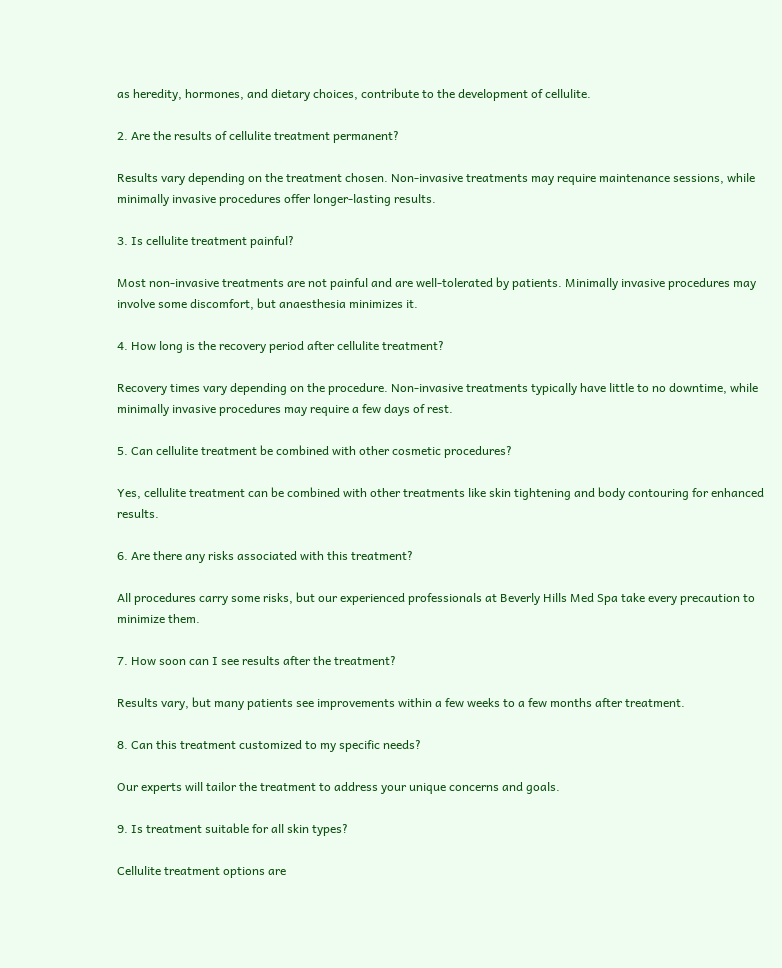as heredity, hormones, and dietary choices, contribute to the development of cellulite.

2. Are the results of cellulite treatment permanent?

Results vary depending on the treatment chosen. Non-invasive treatments may require maintenance sessions, while minimally invasive procedures offer longer-lasting results.

3. Is cellulite treatment painful?

Most non-invasive treatments are not painful and are well-tolerated by patients. Minimally invasive procedures may involve some discomfort, but anaesthesia minimizes it.

4. How long is the recovery period after cellulite treatment?

Recovery times vary depending on the procedure. Non-invasive treatments typically have little to no downtime, while minimally invasive procedures may require a few days of rest.

5. Can cellulite treatment be combined with other cosmetic procedures?

Yes, cellulite treatment can be combined with other treatments like skin tightening and body contouring for enhanced results.

6. Are there any risks associated with this treatment?

All procedures carry some risks, but our experienced professionals at Beverly Hills Med Spa take every precaution to minimize them.

7. How soon can I see results after the treatment?

Results vary, but many patients see improvements within a few weeks to a few months after treatment.

8. Can this treatment customized to my specific needs?

Our experts will tailor the treatment to address your unique concerns and goals.

9. Is treatment suitable for all skin types?

Cellulite treatment options are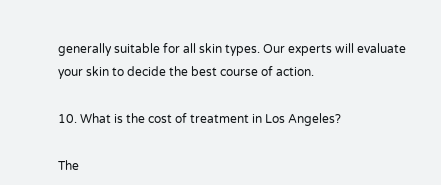generally suitable for all skin types. Our experts will evaluate your skin to decide the best course of action.

10. What is the cost of treatment in Los Angeles?

The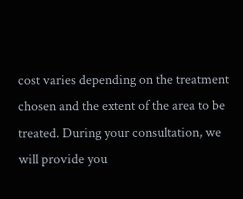cost varies depending on the treatment chosen and the extent of the area to be treated. During your consultation, we will provide you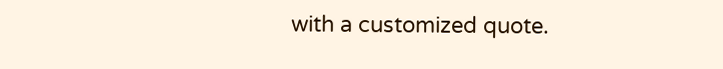with a customized quote.